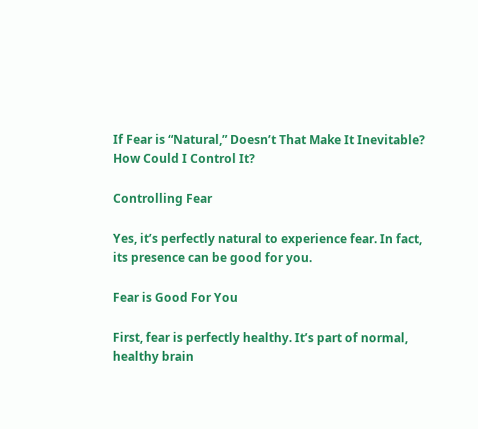If Fear is “Natural,” Doesn’t That Make It Inevitable? How Could I Control It?

Controlling Fear

Yes, it’s perfectly natural to experience fear. In fact, its presence can be good for you.

Fear is Good For You

First, fear is perfectly healthy. It’s part of normal, healthy brain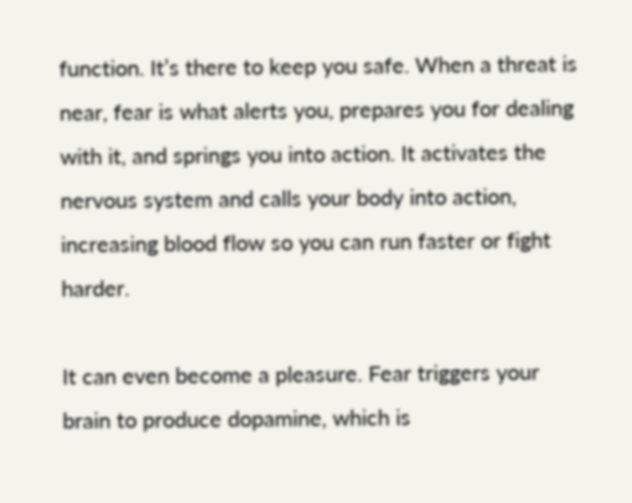function. It’s there to keep you safe. When a threat is near, fear is what alerts you, prepares you for dealing with it, and springs you into action. It activates the nervous system and calls your body into action, increasing blood flow so you can run faster or fight harder.

It can even become a pleasure. Fear triggers your brain to produce dopamine, which is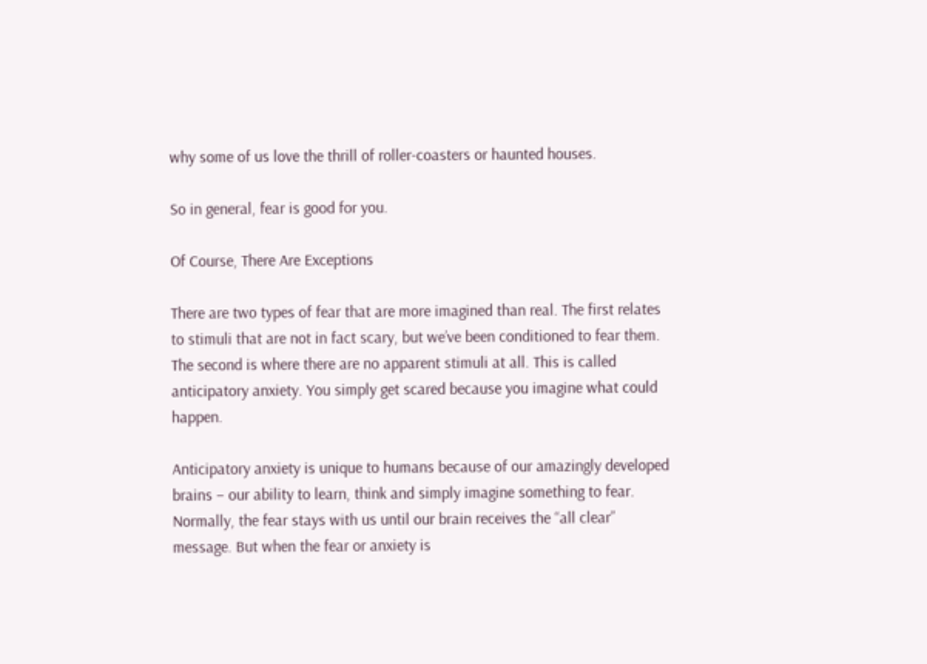why some of us love the thrill of roller-coasters or haunted houses.

So in general, fear is good for you.

Of Course, There Are Exceptions

There are two types of fear that are more imagined than real. The first relates to stimuli that are not in fact scary, but we’ve been conditioned to fear them. The second is where there are no apparent stimuli at all. This is called anticipatory anxiety. You simply get scared because you imagine what could happen.

Anticipatory anxiety is unique to humans because of our amazingly developed brains – our ability to learn, think and simply imagine something to fear. Normally, the fear stays with us until our brain receives the “all clear” message. But when the fear or anxiety is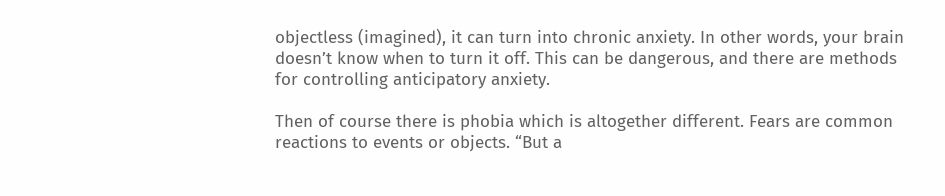objectless (imagined), it can turn into chronic anxiety. In other words, your brain doesn’t know when to turn it off. This can be dangerous, and there are methods for controlling anticipatory anxiety.

Then of course there is phobia which is altogether different. Fears are common reactions to events or objects. “But a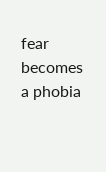fear becomes a phobia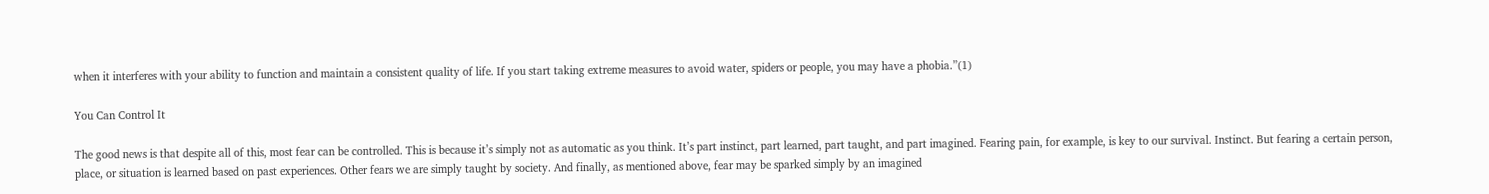when it interferes with your ability to function and maintain a consistent quality of life. If you start taking extreme measures to avoid water, spiders or people, you may have a phobia.”(1)

You Can Control It

The good news is that despite all of this, most fear can be controlled. This is because it’s simply not as automatic as you think. It’s part instinct, part learned, part taught, and part imagined. Fearing pain, for example, is key to our survival. Instinct. But fearing a certain person, place, or situation is learned based on past experiences. Other fears we are simply taught by society. And finally, as mentioned above, fear may be sparked simply by an imagined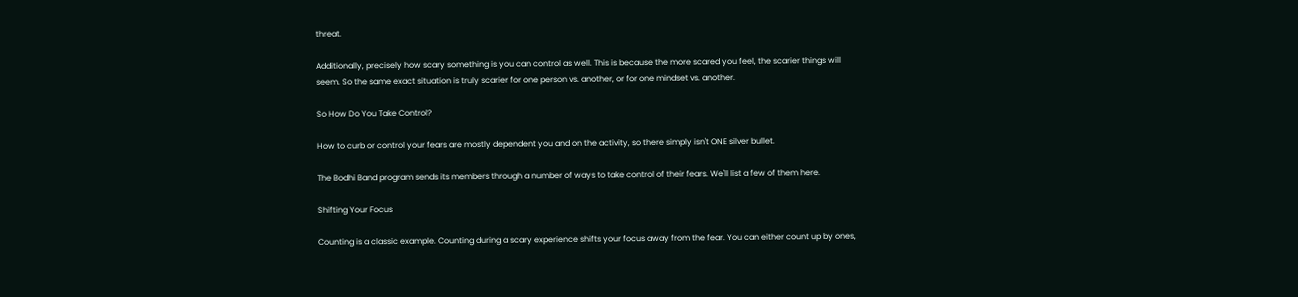threat.

Additionally, precisely how scary something is you can control as well. This is because the more scared you feel, the scarier things will seem. So the same exact situation is truly scarier for one person vs. another, or for one mindset vs. another.

So How Do You Take Control?

How to curb or control your fears are mostly dependent you and on the activity, so there simply isn't ONE silver bullet.

The Bodhi Band program sends its members through a number of ways to take control of their fears. We'll list a few of them here.

Shifting Your Focus

Counting is a classic example. Counting during a scary experience shifts your focus away from the fear. You can either count up by ones,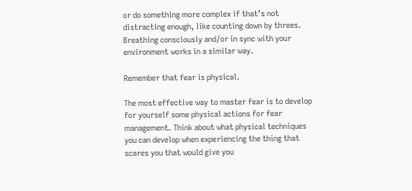or do something more complex if that’s not distracting enough, like counting down by threes. Breathing consciously and/or in sync with your environment works in a similar way.

Remember that fear is physical.

The most effective way to master fear is to develop for yourself some physical actions for fear management. Think about what physical techniques you can develop when experiencing the thing that scares you that would give you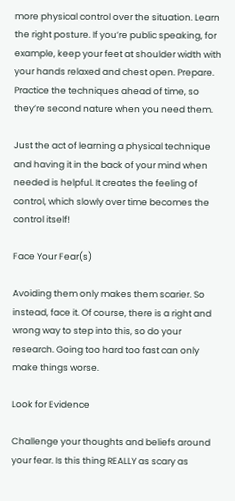more physical control over the situation. Learn the right posture. If you’re public speaking, for example, keep your feet at shoulder width with your hands relaxed and chest open. Prepare. Practice the techniques ahead of time, so they’re second nature when you need them.

Just the act of learning a physical technique and having it in the back of your mind when needed is helpful. It creates the feeling of control, which slowly over time becomes the control itself!

Face Your Fear(s)

Avoiding them only makes them scarier. So instead, face it. Of course, there is a right and wrong way to step into this, so do your research. Going too hard too fast can only make things worse.

Look for Evidence

Challenge your thoughts and beliefs around your fear. Is this thing REALLY as scary as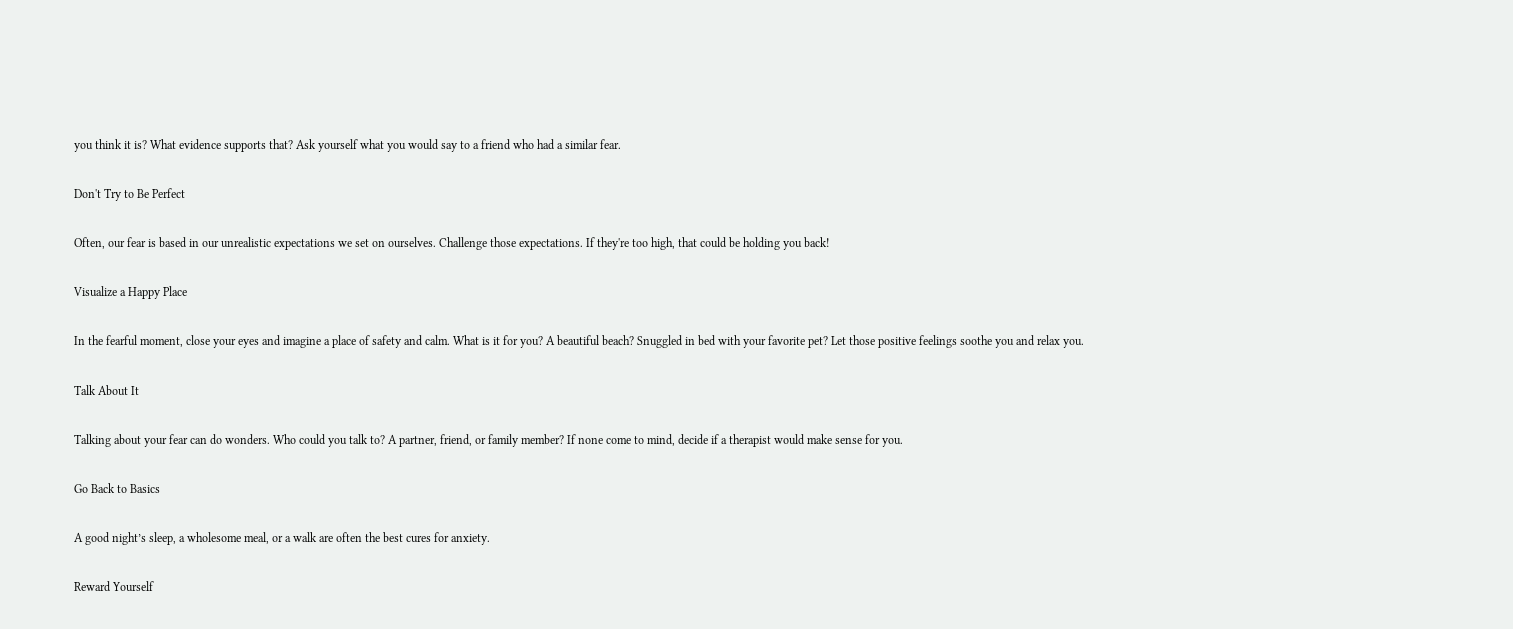you think it is? What evidence supports that? Ask yourself what you would say to a friend who had a similar fear.

Don't Try to Be Perfect

Often, our fear is based in our unrealistic expectations we set on ourselves. Challenge those expectations. If they're too high, that could be holding you back!

Visualize a Happy Place

In the fearful moment, close your eyes and imagine a place of safety and calm. What is it for you? A beautiful beach? Snuggled in bed with your favorite pet? Let those positive feelings soothe you and relax you.

Talk About It

Talking about your fear can do wonders. Who could you talk to? A partner, friend, or family member? If none come to mind, decide if a therapist would make sense for you.

Go Back to Basics

A good night’s sleep, a wholesome meal, or a walk are often the best cures for anxiety.

Reward Yourself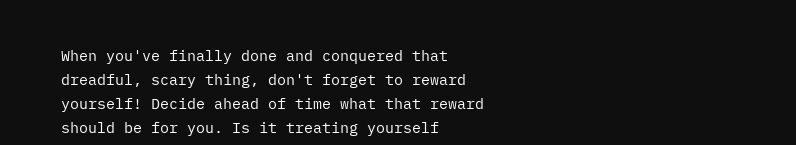When you've finally done and conquered that dreadful, scary thing, don't forget to reward yourself! Decide ahead of time what that reward should be for you. Is it treating yourself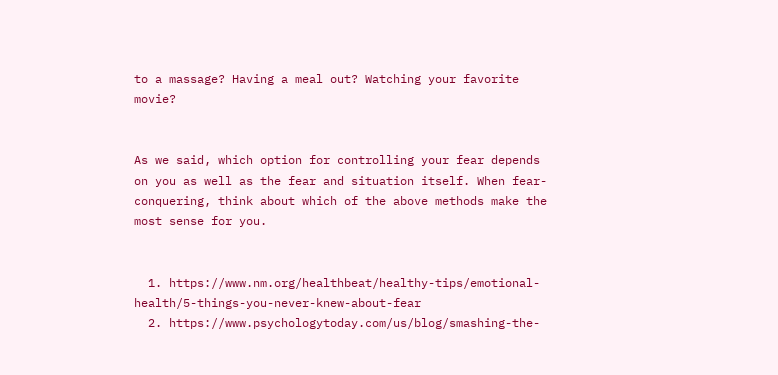to a massage? Having a meal out? Watching your favorite movie?


As we said, which option for controlling your fear depends on you as well as the fear and situation itself. When fear-conquering, think about which of the above methods make the most sense for you.


  1. https://www.nm.org/healthbeat/healthy-tips/emotional-health/5-things-you-never-knew-about-fear
  2. https://www.psychologytoday.com/us/blog/smashing-the-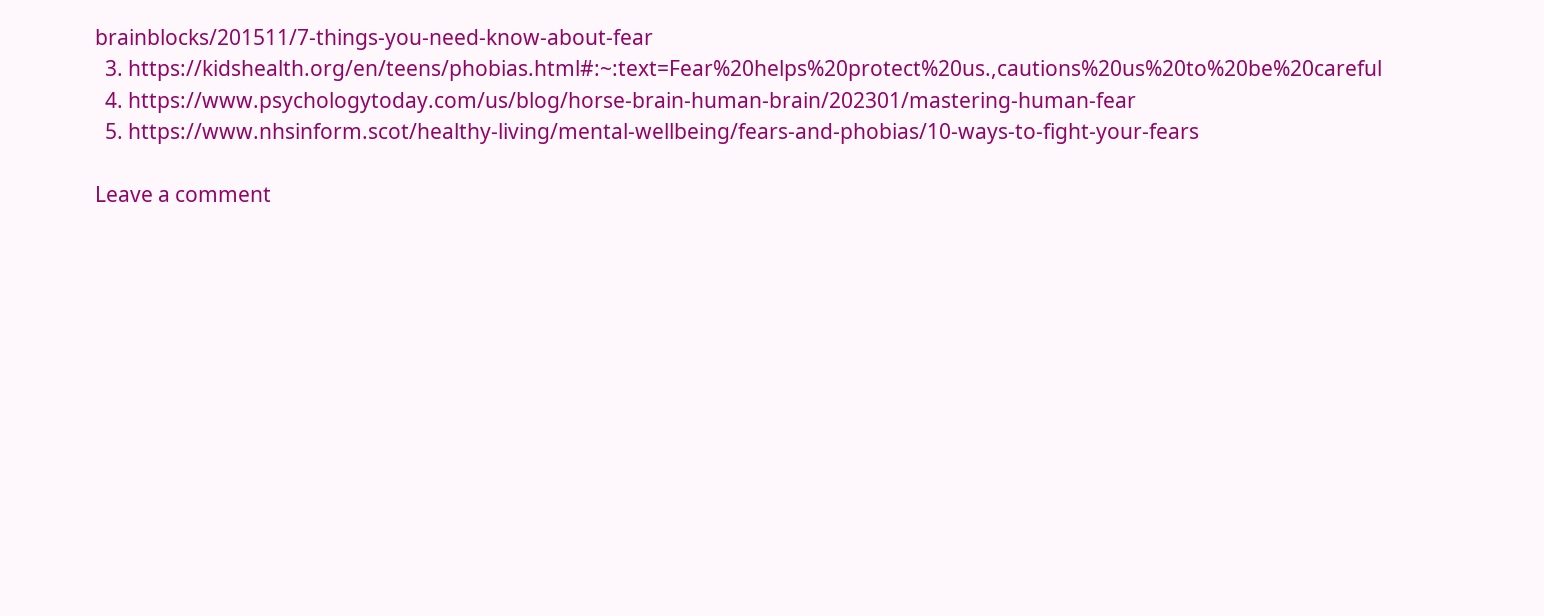brainblocks/201511/7-things-you-need-know-about-fear
  3. https://kidshealth.org/en/teens/phobias.html#:~:text=Fear%20helps%20protect%20us.,cautions%20us%20to%20be%20careful
  4. https://www.psychologytoday.com/us/blog/horse-brain-human-brain/202301/mastering-human-fear
  5. https://www.nhsinform.scot/healthy-living/mental-wellbeing/fears-and-phobias/10-ways-to-fight-your-fears

Leave a comment